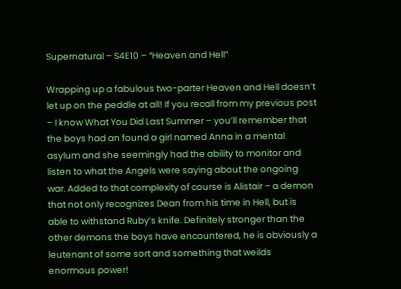Supernatural – S4E10 – “Heaven and Hell”

Wrapping up a fabulous two-parter Heaven and Hell doesn’t let up on the peddle at all! If you recall from my previous post – I know What You Did Last Summer – you’ll remember that the boys had an found a girl named Anna in a mental asylum and she seemingly had the ability to monitor and listen to what the Angels were saying about the ongoing war. Added to that complexity of course is Alistair – a demon that not only recognizes Dean from his time in Hell, but is able to withstand Ruby’s knife. Definitely stronger than the other demons the boys have encountered, he is obviously a leutenant of some sort and something that weilds enormous power!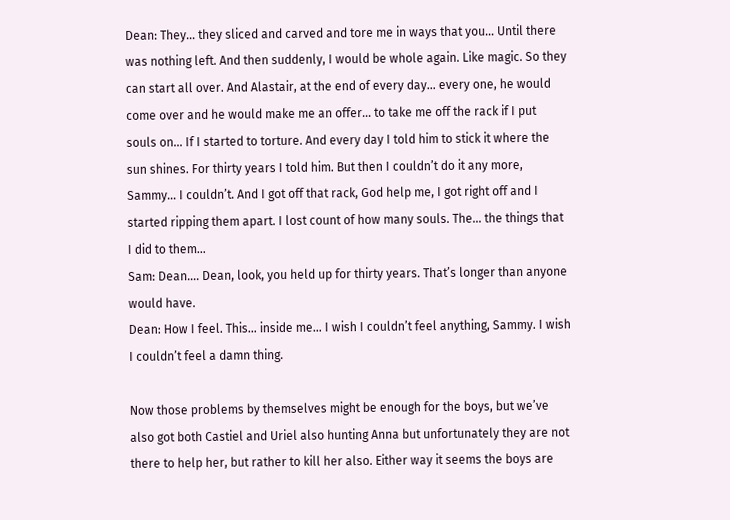Dean: They… they sliced and carved and tore me in ways that you… Until there was nothing left. And then suddenly, I would be whole again. Like magic. So they can start all over. And Alastair, at the end of every day… every one, he would come over and he would make me an offer… to take me off the rack if I put souls on… If I started to torture. And every day I told him to stick it where the sun shines. For thirty years I told him. But then I couldn’t do it any more, Sammy… I couldn’t. And I got off that rack, God help me, I got right off and I started ripping them apart. I lost count of how many souls. The… the things that I did to them…
Sam: Dean…. Dean, look, you held up for thirty years. That’s longer than anyone would have.
Dean: How I feel. This… inside me… I wish I couldn’t feel anything, Sammy. I wish I couldn’t feel a damn thing.

Now those problems by themselves might be enough for the boys, but we’ve also got both Castiel and Uriel also hunting Anna but unfortunately they are not there to help her, but rather to kill her also. Either way it seems the boys are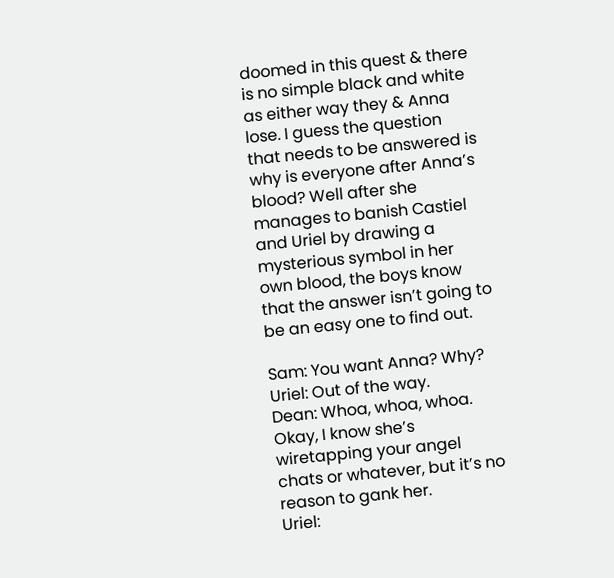doomed in this quest & there is no simple black and white as either way they & Anna lose. I guess the question that needs to be answered is why is everyone after Anna’s blood? Well after she manages to banish Castiel and Uriel by drawing a mysterious symbol in her own blood, the boys know that the answer isn’t going to be an easy one to find out.

Sam: You want Anna? Why?
Uriel: Out of the way.
Dean: Whoa, whoa, whoa. Okay, I know she’s wiretapping your angel chats or whatever, but it’s no reason to gank her.
Uriel: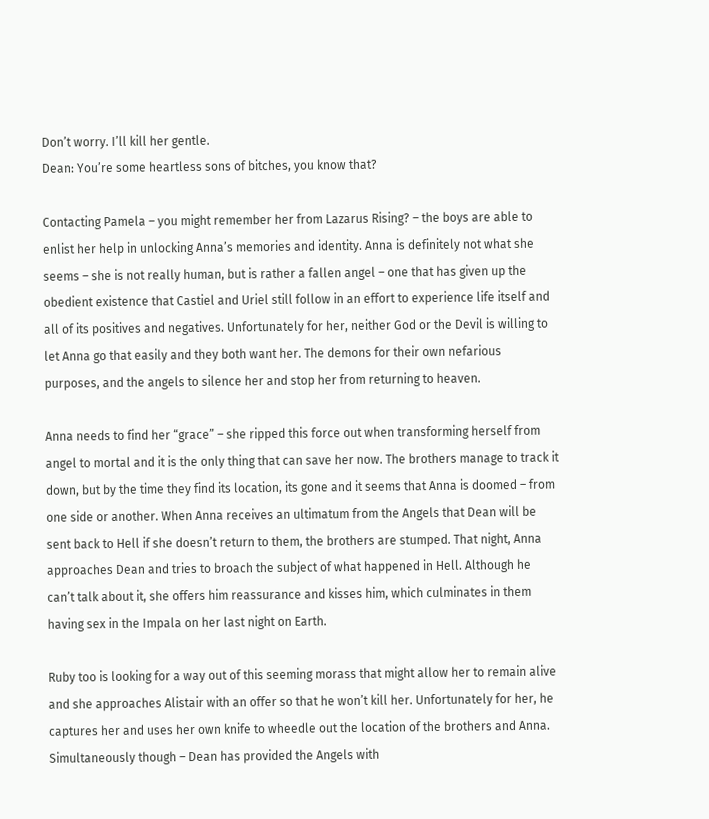Don’t worry. I’ll kill her gentle.
Dean: You’re some heartless sons of bitches, you know that?

Contacting Pamela – you might remember her from Lazarus Rising? – the boys are able to enlist her help in unlocking Anna’s memories and identity. Anna is definitely not what she seems – she is not really human, but is rather a fallen angel – one that has given up the obedient existence that Castiel and Uriel still follow in an effort to experience life itself and all of its positives and negatives. Unfortunately for her, neither God or the Devil is willing to let Anna go that easily and they both want her. The demons for their own nefarious purposes, and the angels to silence her and stop her from returning to heaven.

Anna needs to find her “grace” – she ripped this force out when transforming herself from angel to mortal and it is the only thing that can save her now. The brothers manage to track it down, but by the time they find its location, its gone and it seems that Anna is doomed – from one side or another. When Anna receives an ultimatum from the Angels that Dean will be sent back to Hell if she doesn’t return to them, the brothers are stumped. That night, Anna approaches Dean and tries to broach the subject of what happened in Hell. Although he can’t talk about it, she offers him reassurance and kisses him, which culminates in them having sex in the Impala on her last night on Earth.

Ruby too is looking for a way out of this seeming morass that might allow her to remain alive and she approaches Alistair with an offer so that he won’t kill her. Unfortunately for her, he captures her and uses her own knife to wheedle out the location of the brothers and Anna. Simultaneously though – Dean has provided the Angels with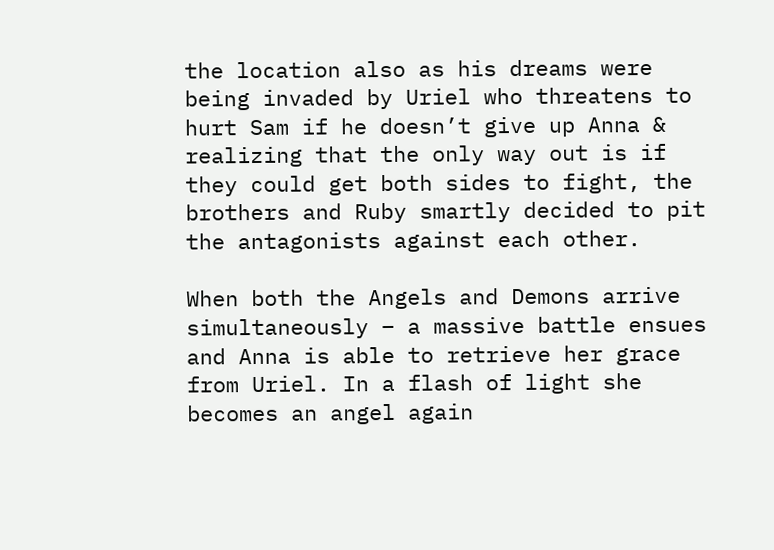the location also as his dreams were being invaded by Uriel who threatens to hurt Sam if he doesn’t give up Anna & realizing that the only way out is if they could get both sides to fight, the brothers and Ruby smartly decided to pit the antagonists against each other.

When both the Angels and Demons arrive simultaneously – a massive battle ensues and Anna is able to retrieve her grace from Uriel. In a flash of light she becomes an angel again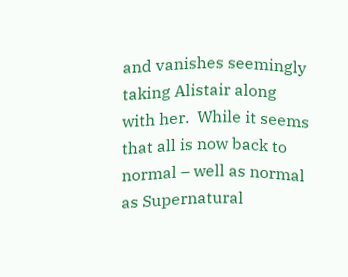and vanishes seemingly taking Alistair along with her.  While it seems that all is now back to normal – well as normal as Supernatural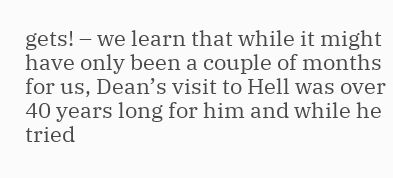gets! – we learn that while it might have only been a couple of months for us, Dean’s visit to Hell was over 40 years long for him and while he tried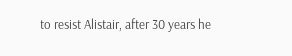to resist Alistair, after 30 years he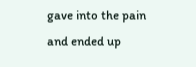gave into the pain and ended up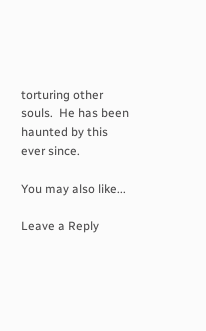torturing other souls.  He has been haunted by this ever since.

You may also like...

Leave a Reply